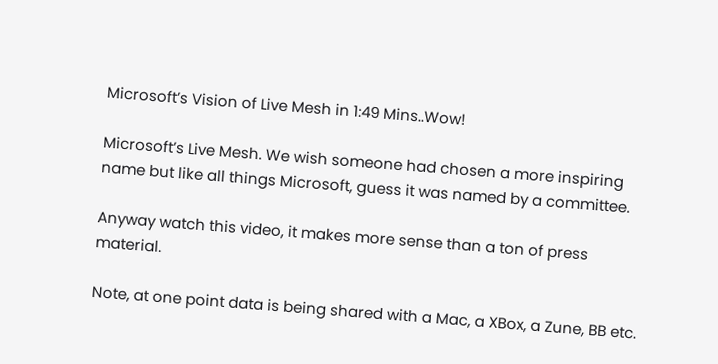Microsoft’s Vision of Live Mesh in 1:49 Mins..Wow!

Microsoft’s Live Mesh. We wish someone had chosen a more inspiring name but like all things Microsoft, guess it was named by a committee.

Anyway watch this video, it makes more sense than a ton of press material.

Note, at one point data is being shared with a Mac, a XBox, a Zune, BB etc.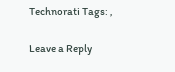Technorati Tags: ,

Leave a Reply